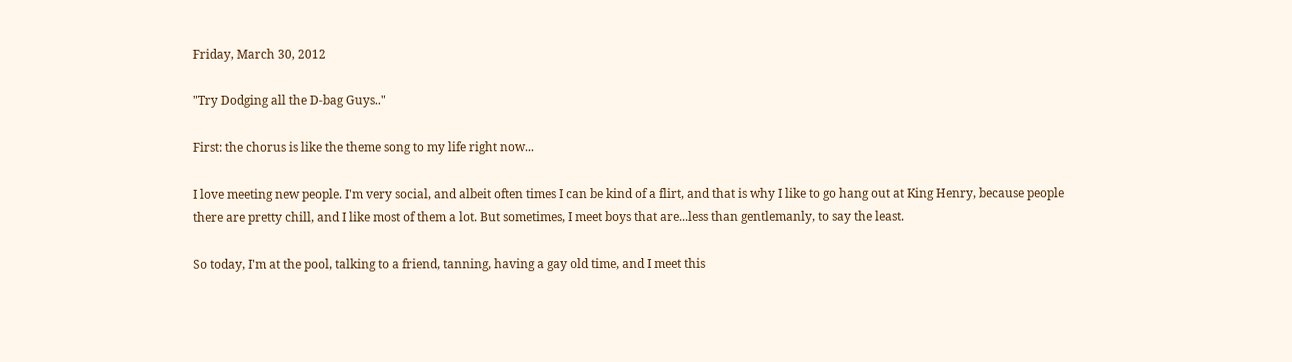Friday, March 30, 2012

"Try Dodging all the D-bag Guys.."

First: the chorus is like the theme song to my life right now...

I love meeting new people. I'm very social, and albeit often times I can be kind of a flirt, and that is why I like to go hang out at King Henry, because people there are pretty chill, and I like most of them a lot. But sometimes, I meet boys that are...less than gentlemanly, to say the least.

So today, I'm at the pool, talking to a friend, tanning, having a gay old time, and I meet this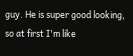guy. He is super good looking, so at first I'm like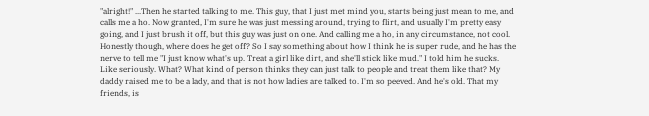"alright!" ...Then he started talking to me. This guy, that I just met mind you, starts being just mean to me, and calls me a ho. Now granted, I'm sure he was just messing around, trying to flirt, and usually I'm pretty easy going, and I just brush it off, but this guy was just on one. And calling me a ho, in any circumstance, not cool. Honestly though, where does he get off? So I say something about how I think he is super rude, and he has the nerve to tell me "I just know what's up. Treat a girl like dirt, and she'll stick like mud." I told him he sucks. Like seriously. What? What kind of person thinks they can just talk to people and treat them like that? My daddy raised me to be a lady, and that is not how ladies are talked to. I'm so peeved. And he's old. That my friends, is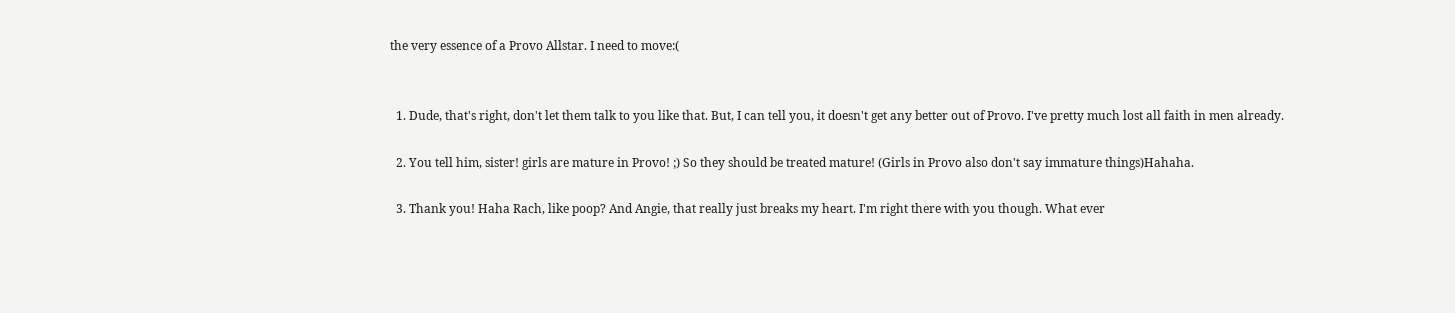the very essence of a Provo Allstar. I need to move:(


  1. Dude, that's right, don't let them talk to you like that. But, I can tell you, it doesn't get any better out of Provo. I've pretty much lost all faith in men already.

  2. You tell him, sister! girls are mature in Provo! ;) So they should be treated mature! (Girls in Provo also don't say immature things)Hahaha.

  3. Thank you! Haha Rach, like poop? And Angie, that really just breaks my heart. I'm right there with you though. What ever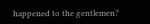happened to the gentlemen?